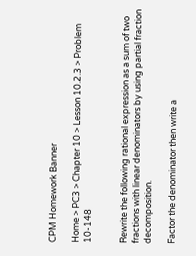CPM Homework Banner

Home > PC3 > Chapter 10 > Lesson 10.2.3 > Problem 10-148


Rewrite the following rational expression as a sum of two fractions with linear denominators by using partial fraction decomposition.

Factor the denominator then write a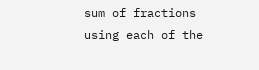sum of fractions using each of the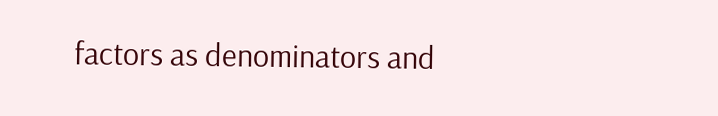factors as denominators and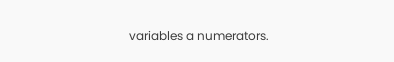variables a numerators.